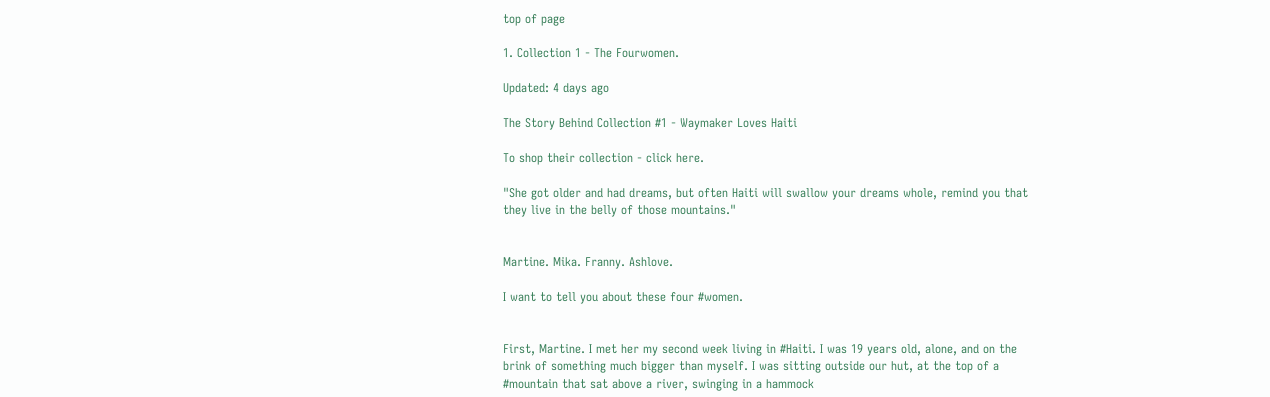top of page

1. Collection 1 - The Fourwomen.

Updated: 4 days ago

The Story Behind Collection #1 - Waymaker Loves Haiti

To shop their collection - click here.

"She got older and had dreams, but often Haiti will swallow your dreams whole, remind you that they live in the belly of those mountains."


Martine. Mika. Franny. Ashlove.

I want to tell you about these four #women.


First, Martine. I met her my second week living in #Haiti. I was 19 years old, alone, and on the brink of something much bigger than myself. I was sitting outside our hut, at the top of a #mountain that sat above a river, swinging in a hammock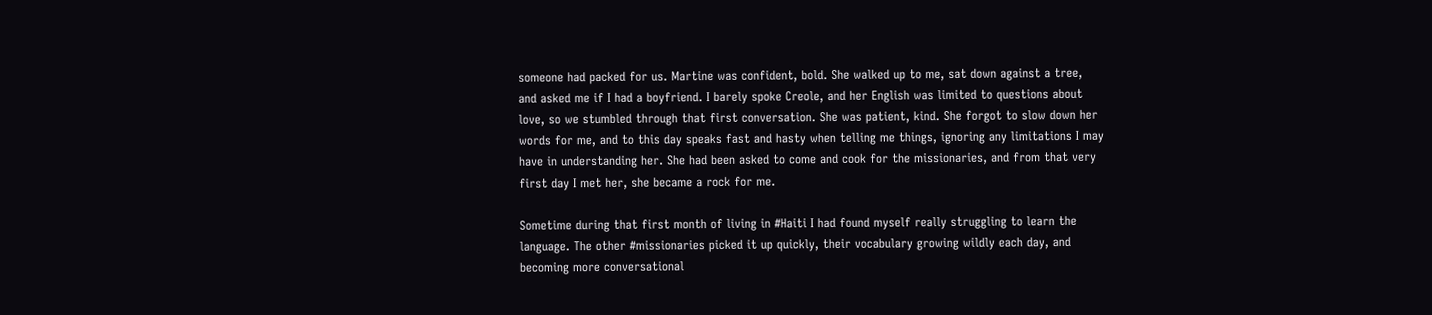someone had packed for us. Martine was confident, bold. She walked up to me, sat down against a tree, and asked me if I had a boyfriend. I barely spoke Creole, and her English was limited to questions about love, so we stumbled through that first conversation. She was patient, kind. She forgot to slow down her words for me, and to this day speaks fast and hasty when telling me things, ignoring any limitations I may have in understanding her. She had been asked to come and cook for the missionaries, and from that very first day I met her, she became a rock for me.

Sometime during that first month of living in #Haiti I had found myself really struggling to learn the language. The other #missionaries picked it up quickly, their vocabulary growing wildly each day, and becoming more conversational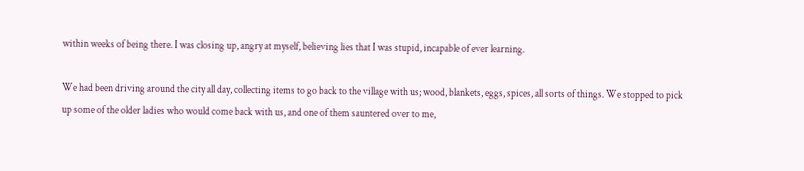within weeks of being there. I was closing up, angry at myself, believing lies that I was stupid, incapable of ever learning.

We had been driving around the city all day, collecting items to go back to the village with us; wood, blankets, eggs, spices, all sorts of things. We stopped to pick up some of the older ladies who would come back with us, and one of them sauntered over to me,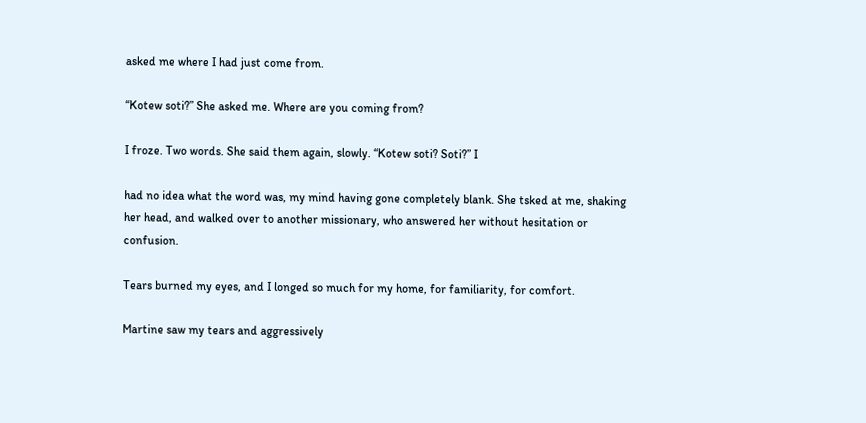asked me where I had just come from.

“Kotew soti?” She asked me. Where are you coming from?

I froze. Two words. She said them again, slowly. “Kotew soti? Soti?” I

had no idea what the word was, my mind having gone completely blank. She tsked at me, shaking her head, and walked over to another missionary, who answered her without hesitation or confusion.

Tears burned my eyes, and I longed so much for my home, for familiarity, for comfort.

Martine saw my tears and aggressively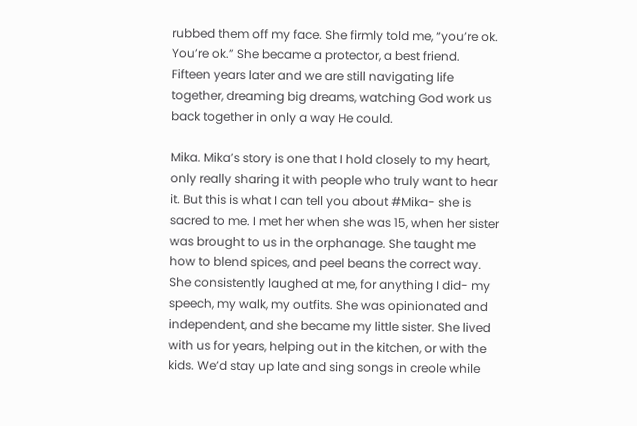rubbed them off my face. She firmly told me, “you’re ok. You’re ok.” She became a protector, a best friend. Fifteen years later and we are still navigating life together, dreaming big dreams, watching God work us back together in only a way He could.

Mika. Mika’s story is one that I hold closely to my heart, only really sharing it with people who truly want to hear it. But this is what I can tell you about #Mika- she is sacred to me. I met her when she was 15, when her sister was brought to us in the orphanage. She taught me how to blend spices, and peel beans the correct way. She consistently laughed at me, for anything I did- my speech, my walk, my outfits. She was opinionated and independent, and she became my little sister. She lived with us for years, helping out in the kitchen, or with the kids. We’d stay up late and sing songs in creole while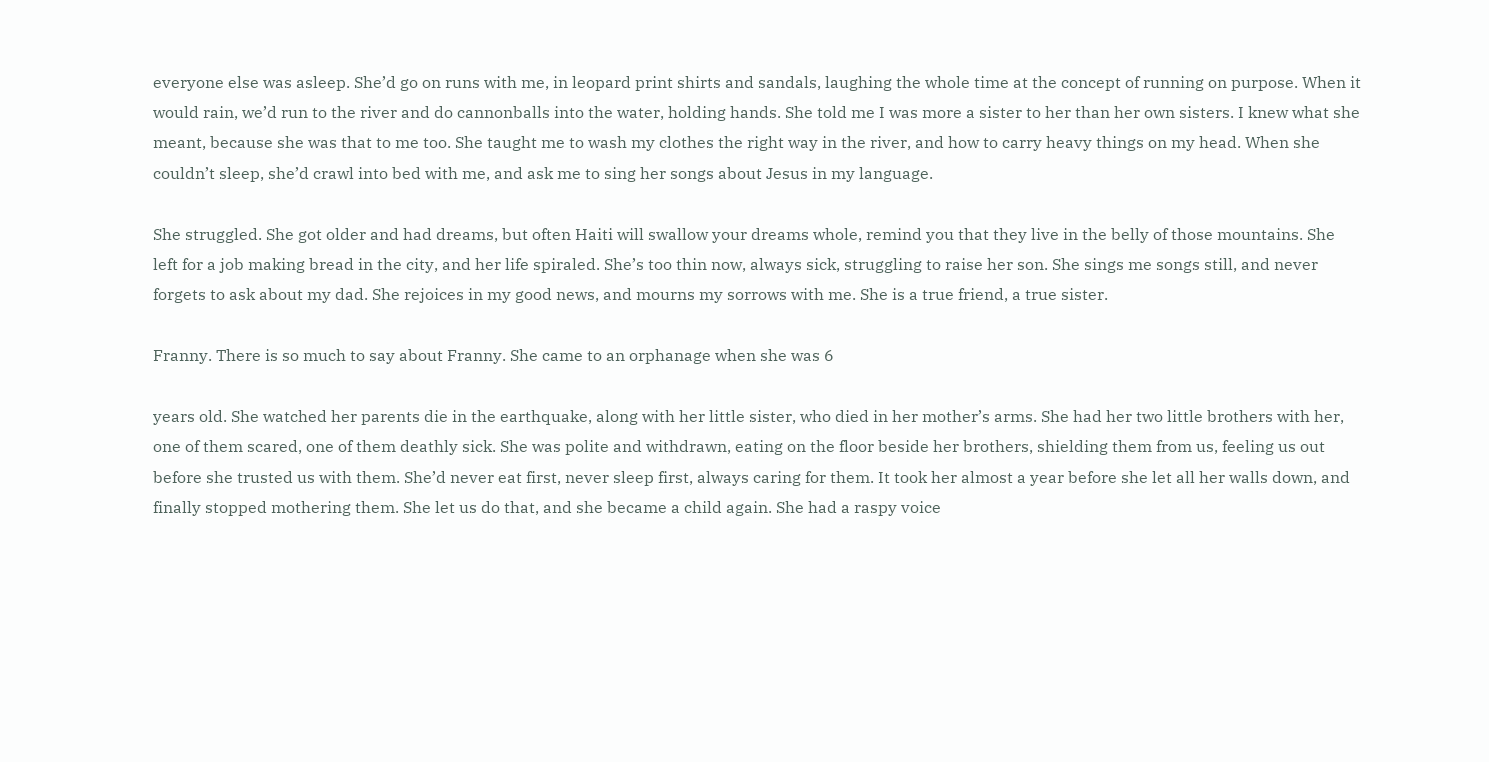everyone else was asleep. She’d go on runs with me, in leopard print shirts and sandals, laughing the whole time at the concept of running on purpose. When it would rain, we’d run to the river and do cannonballs into the water, holding hands. She told me I was more a sister to her than her own sisters. I knew what she meant, because she was that to me too. She taught me to wash my clothes the right way in the river, and how to carry heavy things on my head. When she couldn’t sleep, she’d crawl into bed with me, and ask me to sing her songs about Jesus in my language.

She struggled. She got older and had dreams, but often Haiti will swallow your dreams whole, remind you that they live in the belly of those mountains. She left for a job making bread in the city, and her life spiraled. She’s too thin now, always sick, struggling to raise her son. She sings me songs still, and never forgets to ask about my dad. She rejoices in my good news, and mourns my sorrows with me. She is a true friend, a true sister.

Franny. There is so much to say about Franny. She came to an orphanage when she was 6

years old. She watched her parents die in the earthquake, along with her little sister, who died in her mother’s arms. She had her two little brothers with her, one of them scared, one of them deathly sick. She was polite and withdrawn, eating on the floor beside her brothers, shielding them from us, feeling us out before she trusted us with them. She’d never eat first, never sleep first, always caring for them. It took her almost a year before she let all her walls down, and finally stopped mothering them. She let us do that, and she became a child again. She had a raspy voice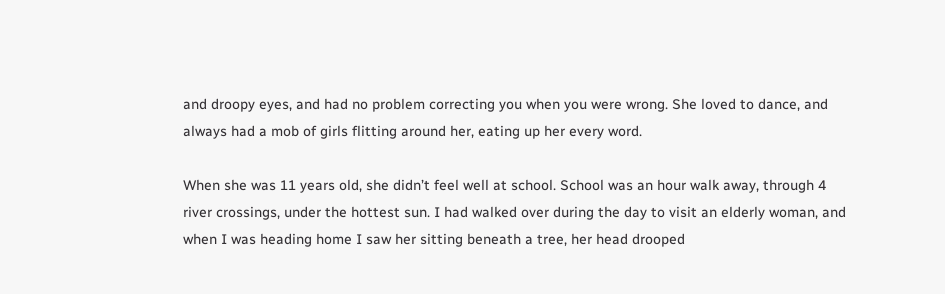and droopy eyes, and had no problem correcting you when you were wrong. She loved to dance, and always had a mob of girls flitting around her, eating up her every word.

When she was 11 years old, she didn’t feel well at school. School was an hour walk away, through 4 river crossings, under the hottest sun. I had walked over during the day to visit an elderly woman, and when I was heading home I saw her sitting beneath a tree, her head drooped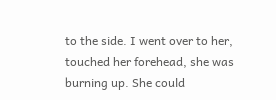to the side. I went over to her, touched her forehead, she was burning up. She could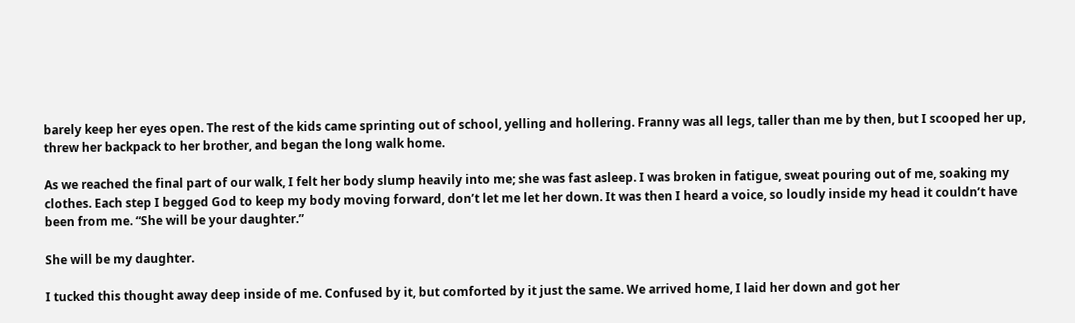barely keep her eyes open. The rest of the kids came sprinting out of school, yelling and hollering. Franny was all legs, taller than me by then, but I scooped her up, threw her backpack to her brother, and began the long walk home.

As we reached the final part of our walk, I felt her body slump heavily into me; she was fast asleep. I was broken in fatigue, sweat pouring out of me, soaking my clothes. Each step I begged God to keep my body moving forward, don’t let me let her down. It was then I heard a voice, so loudly inside my head it couldn’t have been from me. “She will be your daughter.”

She will be my daughter.

I tucked this thought away deep inside of me. Confused by it, but comforted by it just the same. We arrived home, I laid her down and got her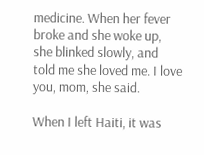medicine. When her fever broke and she woke up, she blinked slowly, and told me she loved me. I love you, mom, she said.

When I left Haiti, it was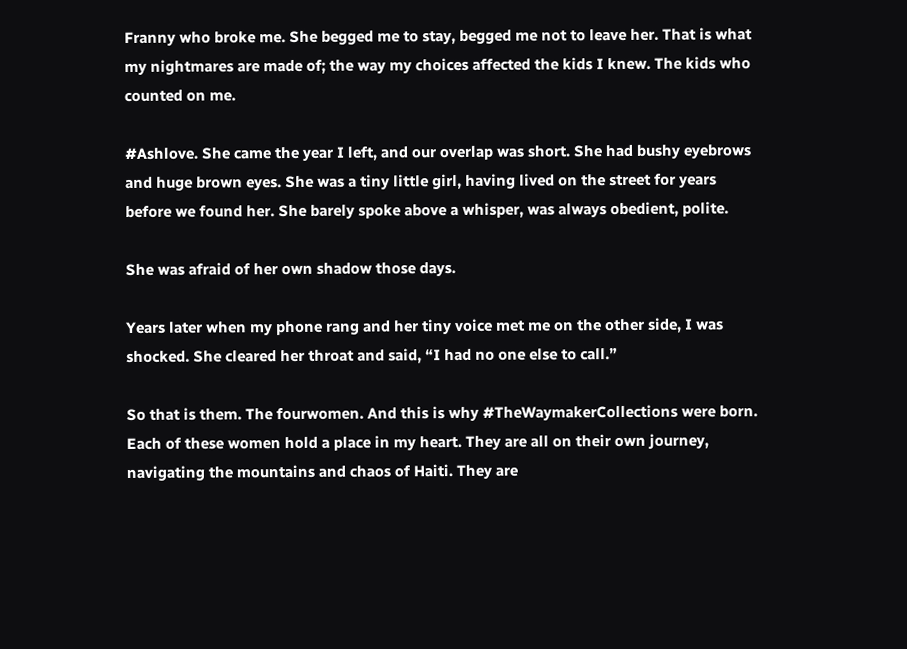Franny who broke me. She begged me to stay, begged me not to leave her. That is what my nightmares are made of; the way my choices affected the kids I knew. The kids who counted on me.

#Ashlove. She came the year I left, and our overlap was short. She had bushy eyebrows and huge brown eyes. She was a tiny little girl, having lived on the street for years before we found her. She barely spoke above a whisper, was always obedient, polite.

She was afraid of her own shadow those days.

Years later when my phone rang and her tiny voice met me on the other side, I was shocked. She cleared her throat and said, “I had no one else to call.”

So that is them. The fourwomen. And this is why #TheWaymakerCollections were born. Each of these women hold a place in my heart. They are all on their own journey, navigating the mountains and chaos of Haiti. They are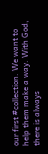our first #collection. We want to help them make a way. With God, there is always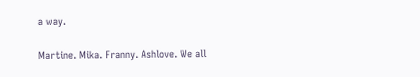a way.

Martine. Mika. Franny. Ashlove. We all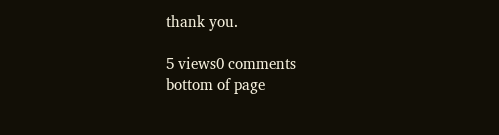thank you.

5 views0 comments
bottom of page